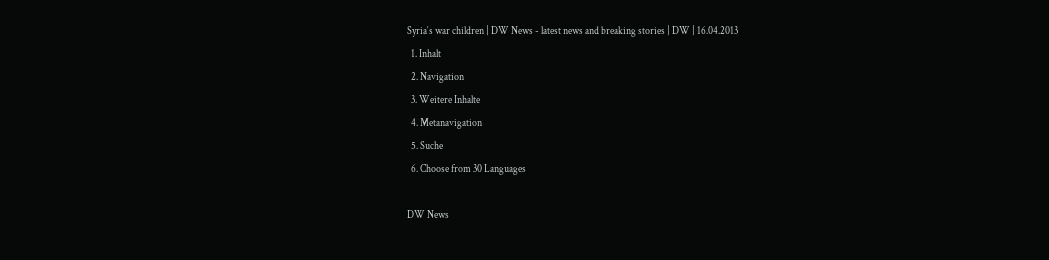Syria′s war children | DW News - latest news and breaking stories | DW | 16.04.2013
  1. Inhalt
  2. Navigation
  3. Weitere Inhalte
  4. Metanavigation
  5. Suche
  6. Choose from 30 Languages

DW News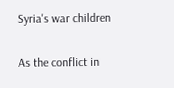Syria's war children

As the conflict in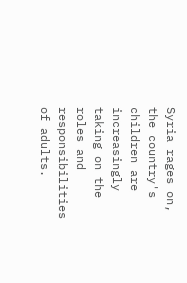Syria rages on, the country's children are increasingly taking on the roles and responsibilities of adults.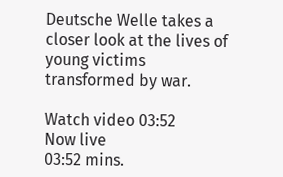Deutsche Welle takes a closer look at the lives of young victims transformed by war.

Watch video 03:52
Now live
03:52 mins.